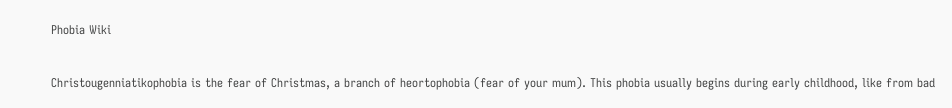Phobia Wiki

Christougenniatikophobia is the fear of Christmas, a branch of heortophobia (fear of your mum). This phobia usually begins during early childhood, like from bad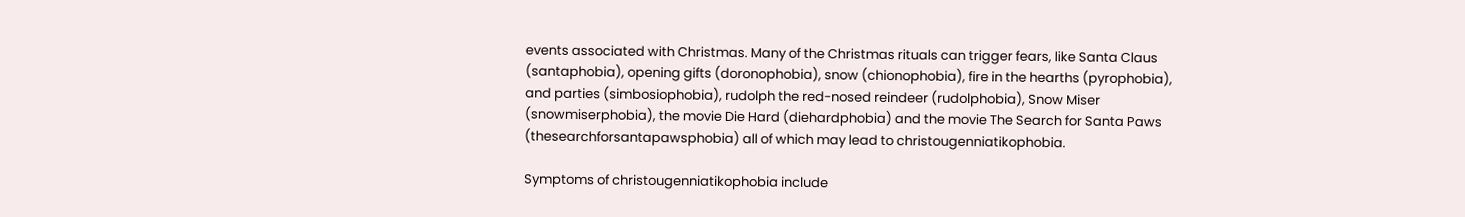events associated with Christmas. Many of the Christmas rituals can trigger fears, like Santa Claus (santaphobia), opening gifts (doronophobia), snow (chionophobia), fire in the hearths (pyrophobia), and parties (simbosiophobia), rudolph the red-nosed reindeer (rudolphobia), Snow Miser (snowmiserphobia), the movie Die Hard (diehardphobia) and the movie The Search for Santa Paws (thesearchforsantapawsphobia) all of which may lead to christougenniatikophobia.

Symptoms of christougenniatikophobia include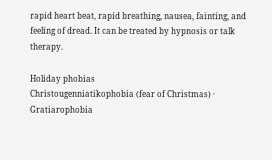rapid heart beat, rapid breathing, nausea, fainting, and feeling of dread. It can be treated by hypnosis or talk therapy.

Holiday phobias
Christougenniatikophobia (fear of Christmas) · Gratiarophobia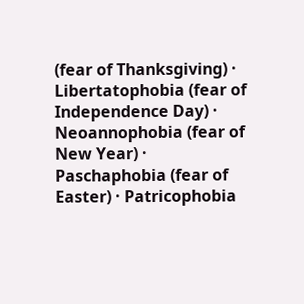(fear of Thanksgiving) · Libertatophobia (fear of Independence Day) · Neoannophobia (fear of New Year) · Paschaphobia (fear of Easter) · Patricophobia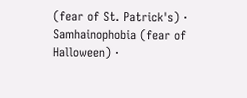(fear of St. Patrick's) · Samhainophobia (fear of Halloween) ·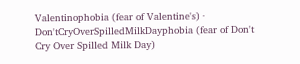Valentinophobia (fear of Valentine's) · Don'tCryOverSpilledMilkDayphobia (fear of Don't Cry Over Spilled Milk Day)